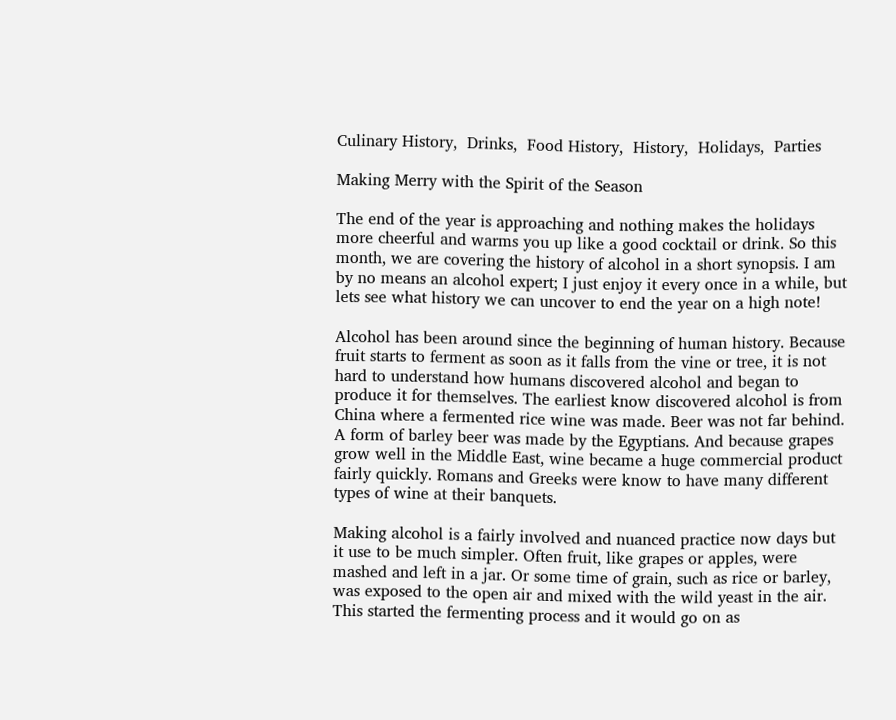Culinary History,  Drinks,  Food History,  History,  Holidays,  Parties

Making Merry with the Spirit of the Season

The end of the year is approaching and nothing makes the holidays more cheerful and warms you up like a good cocktail or drink. So this month, we are covering the history of alcohol in a short synopsis. I am by no means an alcohol expert; I just enjoy it every once in a while, but lets see what history we can uncover to end the year on a high note!

Alcohol has been around since the beginning of human history. Because fruit starts to ferment as soon as it falls from the vine or tree, it is not hard to understand how humans discovered alcohol and began to produce it for themselves. The earliest know discovered alcohol is from China where a fermented rice wine was made. Beer was not far behind. A form of barley beer was made by the Egyptians. And because grapes grow well in the Middle East, wine became a huge commercial product fairly quickly. Romans and Greeks were know to have many different types of wine at their banquets.

Making alcohol is a fairly involved and nuanced practice now days but it use to be much simpler. Often fruit, like grapes or apples, were mashed and left in a jar. Or some time of grain, such as rice or barley, was exposed to the open air and mixed with the wild yeast in the air. This started the fermenting process and it would go on as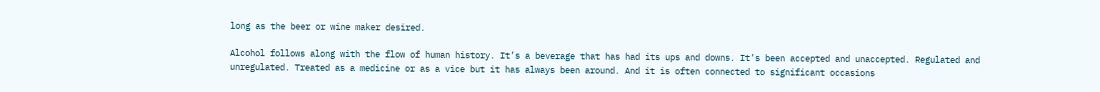long as the beer or wine maker desired.

Alcohol follows along with the flow of human history. It’s a beverage that has had its ups and downs. It’s been accepted and unaccepted. Regulated and unregulated. Treated as a medicine or as a vice but it has always been around. And it is often connected to significant occasions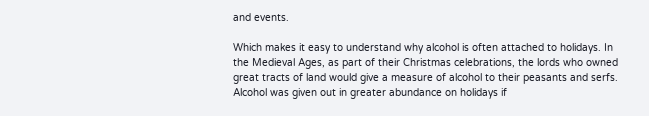and events.

Which makes it easy to understand why alcohol is often attached to holidays. In the Medieval Ages, as part of their Christmas celebrations, the lords who owned great tracts of land would give a measure of alcohol to their peasants and serfs. Alcohol was given out in greater abundance on holidays if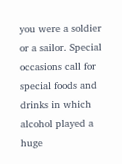you were a soldier or a sailor. Special occasions call for special foods and drinks in which alcohol played a huge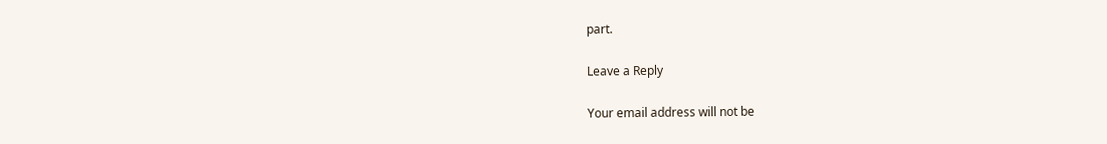part.

Leave a Reply

Your email address will not be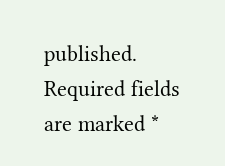published. Required fields are marked *